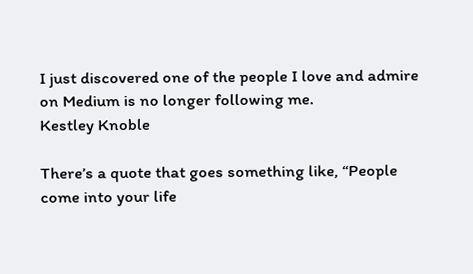I just discovered one of the people I love and admire on Medium is no longer following me.
Kestley Knoble

There’s a quote that goes something like, “People come into your life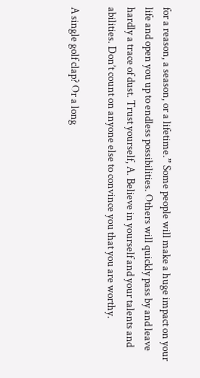for a reason, a season, or a lifetime.” Some people will make a huge impact on your life and open you up to endless possibilities. Others will quickly pass by and leave hardly a trace of dust. Trust yourself, A. Believe in yourself and your talents and abilities. Don’t count on anyone else to convince you that you are worthy.

A single golf clap? Or a long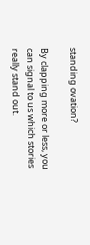standing ovation?

By clapping more or less, you can signal to us which stories really stand out.